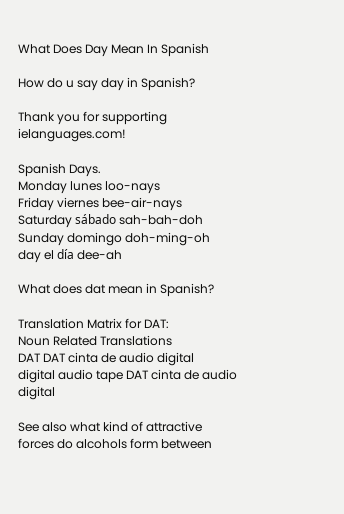What Does Day Mean In Spanish

How do u say day in Spanish?

Thank you for supporting ielanguages.com!

Spanish Days.
Monday lunes loo-nays
Friday viernes bee-air-nays
Saturday sábado sah-bah-doh
Sunday domingo doh-ming-oh
day el día dee-ah

What does dat mean in Spanish?

Translation Matrix for DAT:
Noun Related Translations
DAT DAT cinta de audio digital
digital audio tape DAT cinta de audio digital

See also what kind of attractive forces do alcohols form between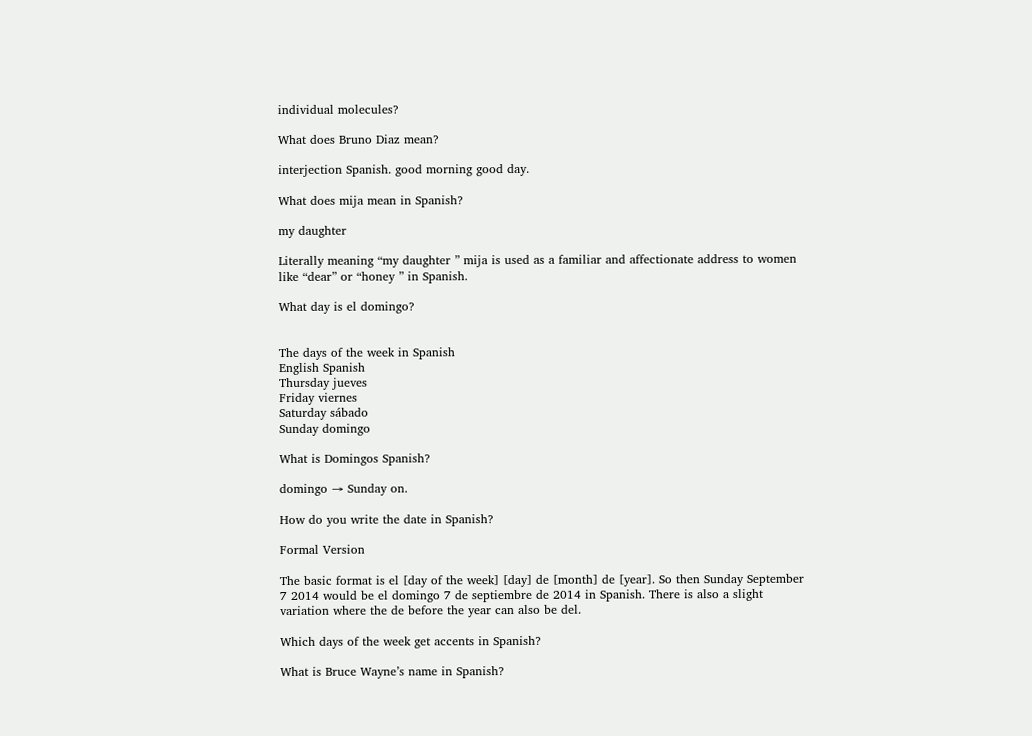individual molecules?

What does Bruno Diaz mean?

interjection Spanish. good morning good day.

What does mija mean in Spanish?

my daughter

Literally meaning “my daughter ” mija is used as a familiar and affectionate address to women like “dear” or “honey ” in Spanish.

What day is el domingo?


The days of the week in Spanish
English Spanish
Thursday jueves
Friday viernes
Saturday sábado
Sunday domingo

What is Domingos Spanish?

domingo → Sunday on.

How do you write the date in Spanish?

Formal Version

The basic format is el [day of the week] [day] de [month] de [year]. So then Sunday September 7 2014 would be el domingo 7 de septiembre de 2014 in Spanish. There is also a slight variation where the de before the year can also be del.

Which days of the week get accents in Spanish?

What is Bruce Wayne’s name in Spanish?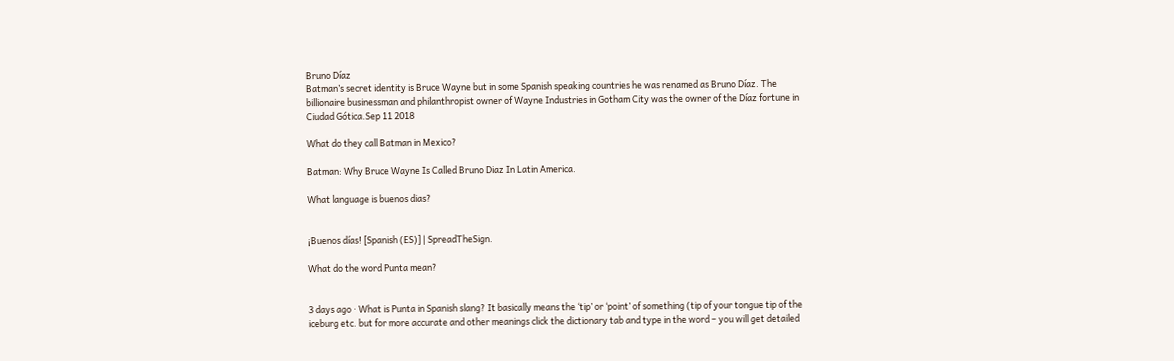Bruno Díaz
Batman’s secret identity is Bruce Wayne but in some Spanish speaking countries he was renamed as Bruno Díaz. The billionaire businessman and philanthropist owner of Wayne Industries in Gotham City was the owner of the Díaz fortune in Ciudad Gótica.Sep 11 2018

What do they call Batman in Mexico?

Batman: Why Bruce Wayne Is Called Bruno Diaz In Latin America.

What language is buenos dias?


¡Buenos días! [Spanish (ES)] | SpreadTheSign.

What do the word Punta mean?


3 days ago · What is Punta in Spanish slang? It basically means the ‘tip’ or ‘point’ of something (tip of your tongue tip of the iceburg etc. but for more accurate and other meanings click the dictionary tab and type in the word – you will get detailed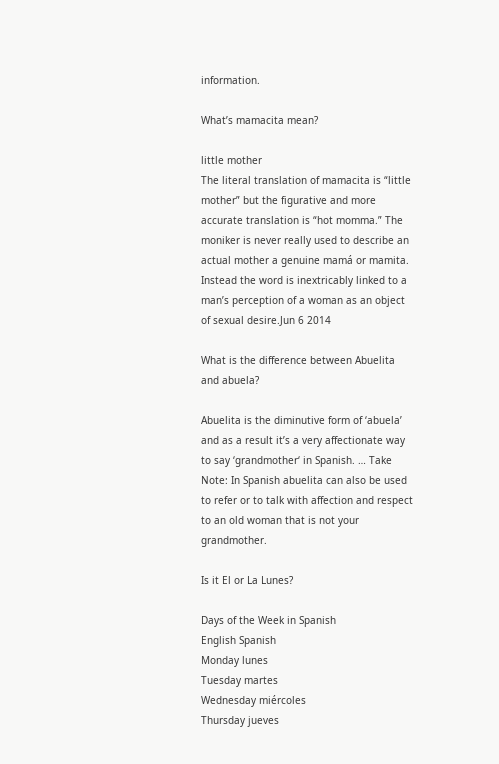information.

What’s mamacita mean?

little mother
The literal translation of mamacita is “little mother” but the figurative and more accurate translation is “hot momma.” The moniker is never really used to describe an actual mother a genuine mamá or mamita. Instead the word is inextricably linked to a man’s perception of a woman as an object of sexual desire.Jun 6 2014

What is the difference between Abuelita and abuela?

Abuelita is the diminutive form of ‘abuela’ and as a result it’s a very affectionate way to say ‘grandmother‘ in Spanish. … Take Note: In Spanish abuelita can also be used to refer or to talk with affection and respect to an old woman that is not your grandmother.

Is it El or La Lunes?

Days of the Week in Spanish
English Spanish
Monday lunes
Tuesday martes
Wednesday miércoles
Thursday jueves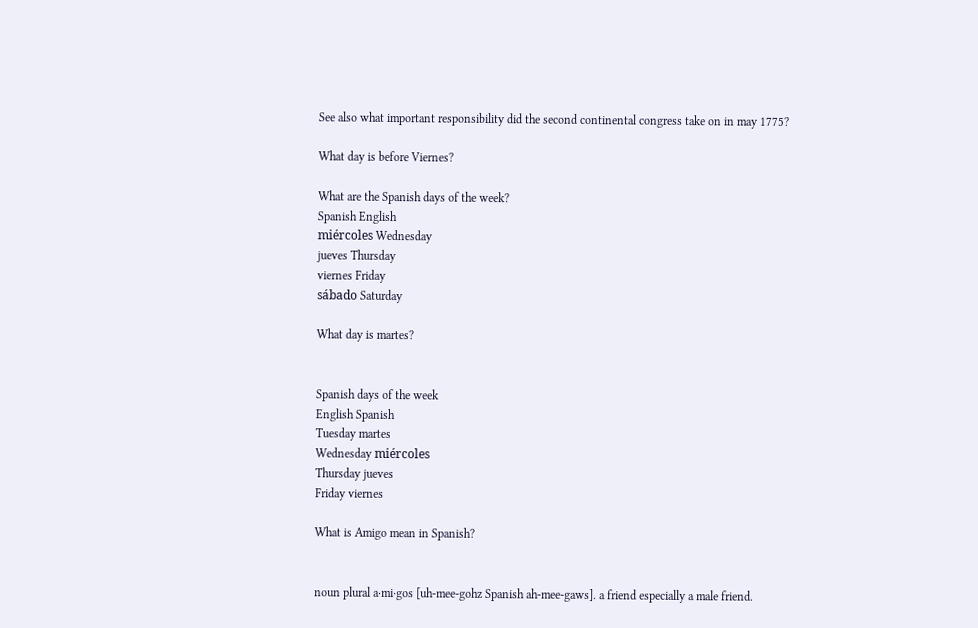See also what important responsibility did the second continental congress take on in may 1775?

What day is before Viernes?

What are the Spanish days of the week?
Spanish English
miércoles Wednesday
jueves Thursday
viernes Friday
sábado Saturday

What day is martes?


Spanish days of the week
English Spanish
Tuesday martes
Wednesday miércoles
Thursday jueves
Friday viernes

What is Amigo mean in Spanish?


noun plural a·mi·gos [uh-mee-gohz Spanish ah-mee-gaws]. a friend especially a male friend.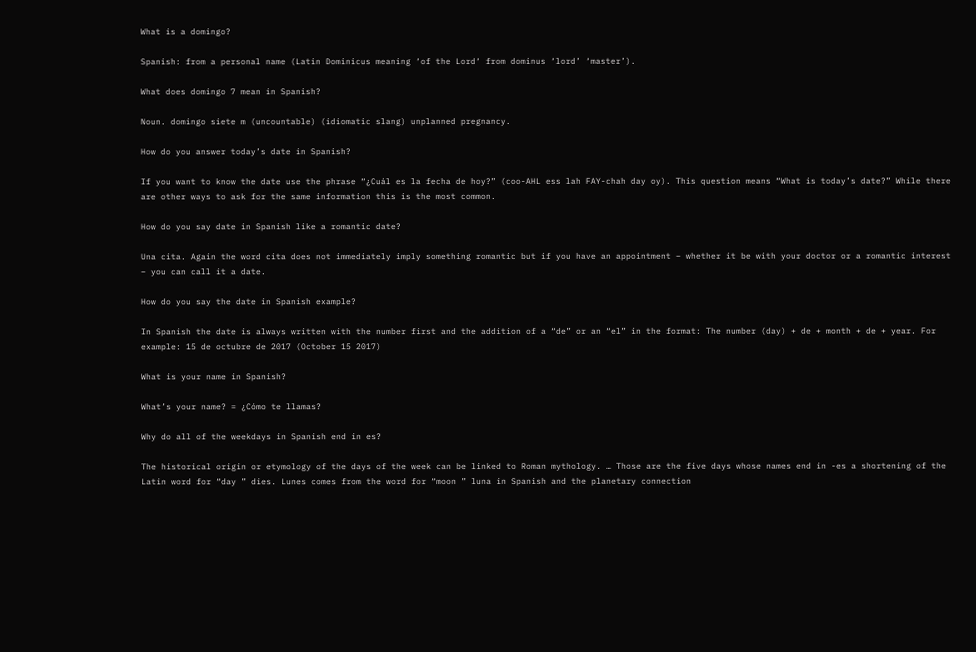What is a domingo?

Spanish: from a personal name (Latin Dominicus meaning ‘of the Lord‘ from dominus ‘lord’ ‘master’).

What does domingo 7 mean in Spanish?

Noun. domingo siete m (uncountable) (idiomatic slang) unplanned pregnancy.

How do you answer today’s date in Spanish?

If you want to know the date use the phrase “¿Cuál es la fecha de hoy?” (coo-AHL ess lah FAY-chah day oy). This question means “What is today’s date?” While there are other ways to ask for the same information this is the most common.

How do you say date in Spanish like a romantic date?

Una cita. Again the word cita does not immediately imply something romantic but if you have an appointment – whether it be with your doctor or a romantic interest – you can call it a date.

How do you say the date in Spanish example?

In Spanish the date is always written with the number first and the addition of a “de” or an “el” in the format: The number (day) + de + month + de + year. For example: 15 de octubre de 2017 (October 15 2017)

What is your name in Spanish?

What’s your name? = ¿Cómo te llamas?

Why do all of the weekdays in Spanish end in es?

The historical origin or etymology of the days of the week can be linked to Roman mythology. … Those are the five days whose names end in -es a shortening of the Latin word for “day ” dies. Lunes comes from the word for “moon ” luna in Spanish and the planetary connection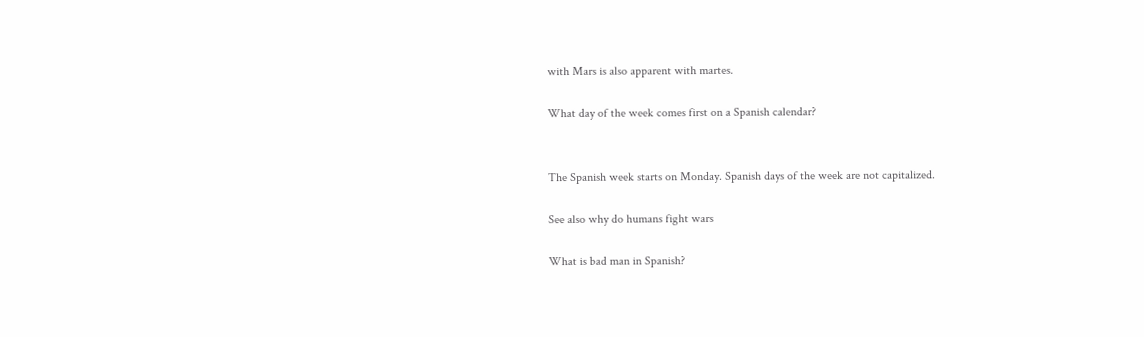with Mars is also apparent with martes.

What day of the week comes first on a Spanish calendar?


The Spanish week starts on Monday. Spanish days of the week are not capitalized.

See also why do humans fight wars

What is bad man in Spanish?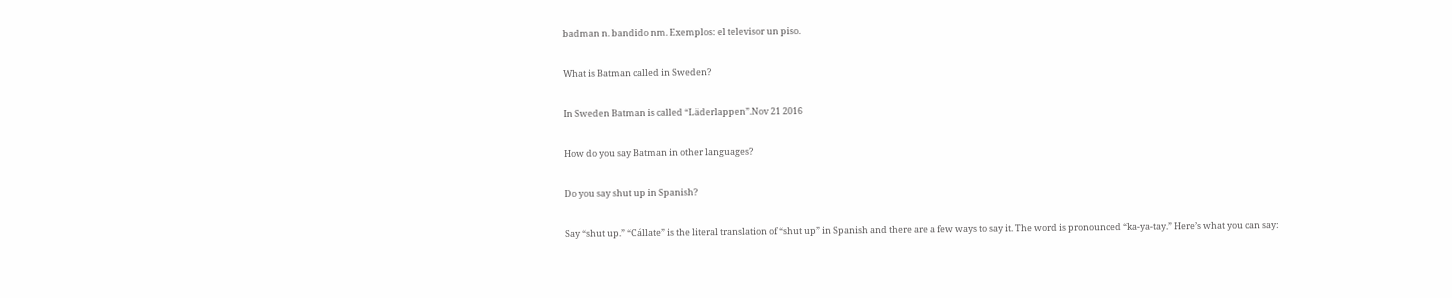badman n. bandido nm. Exemplos: el televisor un piso.

What is Batman called in Sweden?

In Sweden Batman is called “Läderlappen”.Nov 21 2016

How do you say Batman in other languages?

Do you say shut up in Spanish?

Say “shut up.” “Cállate” is the literal translation of “shut up” in Spanish and there are a few ways to say it. The word is pronounced “ka-ya-tay.” Here’s what you can say: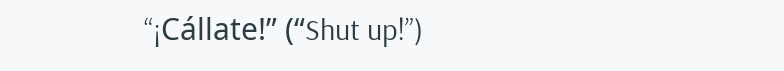“¡Cállate!” (“Shut up!”)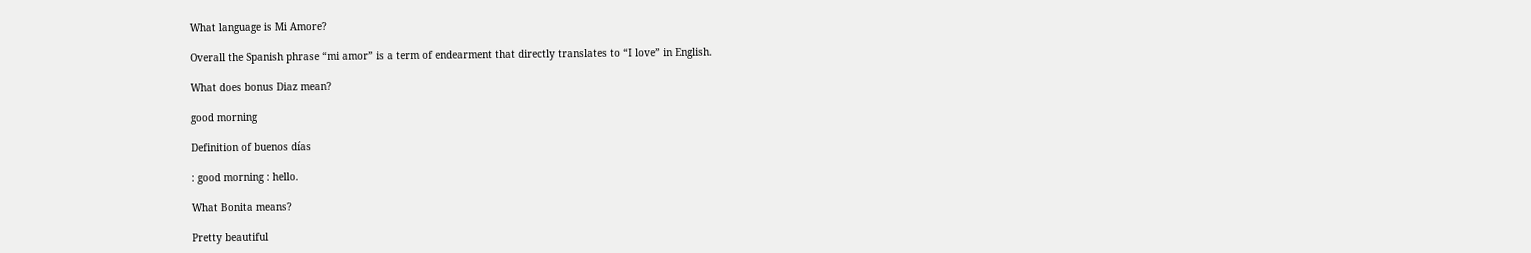What language is Mi Amore?

Overall the Spanish phrase “mi amor” is a term of endearment that directly translates to “I love” in English.

What does bonus Diaz mean?

good morning

Definition of buenos días

: good morning : hello.

What Bonita means?

Pretty beautiful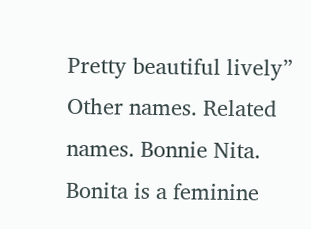Pretty beautiful lively” Other names. Related names. Bonnie Nita. Bonita is a feminine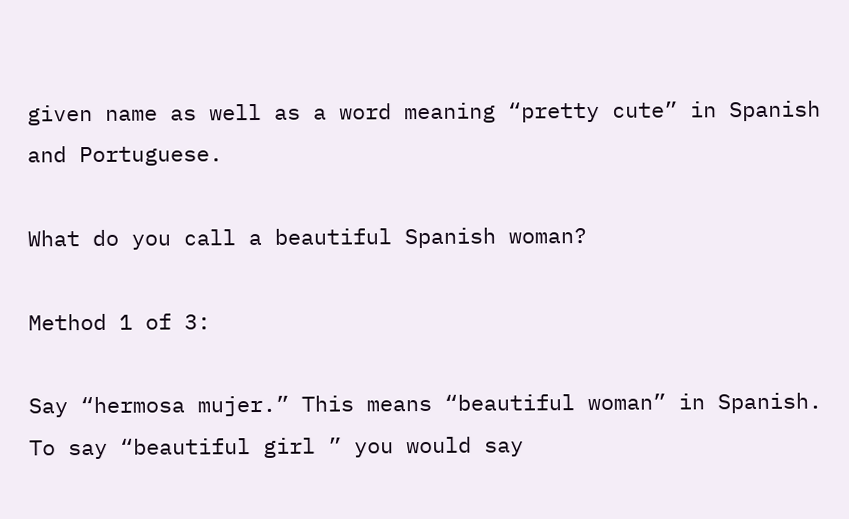given name as well as a word meaning “pretty cute” in Spanish and Portuguese.

What do you call a beautiful Spanish woman?

Method 1 of 3:

Say “hermosa mujer.” This means “beautiful woman” in Spanish. To say “beautiful girl ” you would say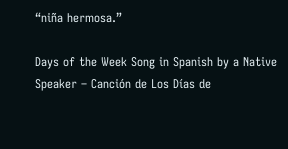“niña hermosa.”

Days of the Week Song in Spanish by a Native Speaker – Canción de Los Días de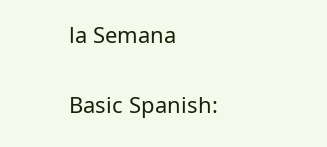la Semana

Basic Spanish: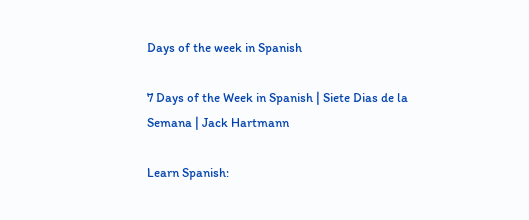Days of the week in Spanish

7 Days of the Week in Spanish | Siete Dias de la Semana | Jack Hartmann

Learn Spanish: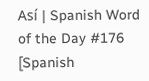Así | Spanish Word of the Day #176 [Spanish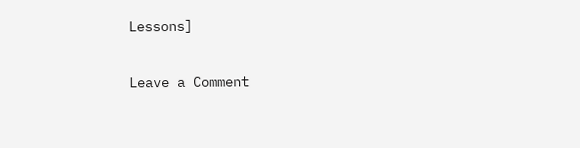Lessons]

Leave a Comment